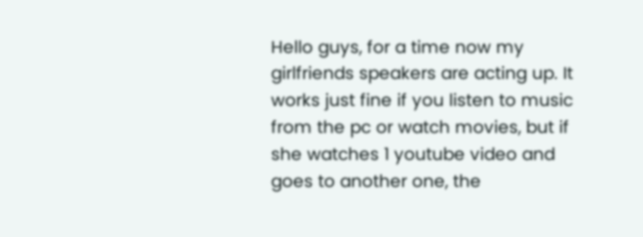Hello guys, for a time now my girlfriends speakers are acting up. It works just fine if you listen to music from the pc or watch movies, but if she watches 1 youtube video and goes to another one, the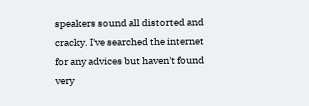speakers sound all distorted and cracky. I've searched the internet for any advices but haven't found very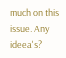much on this issue. Any ideea's?